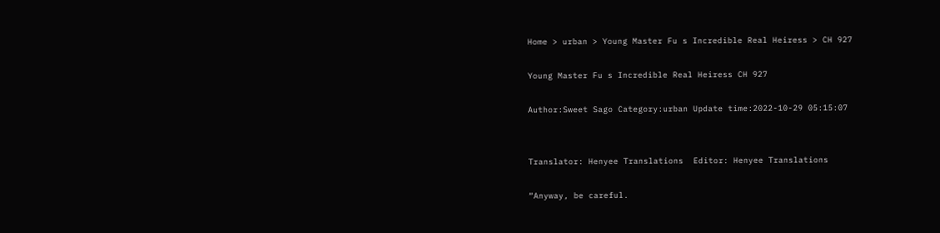Home > urban > Young Master Fu s Incredible Real Heiress > CH 927

Young Master Fu s Incredible Real Heiress CH 927

Author:Sweet Sago Category:urban Update time:2022-10-29 05:15:07


Translator: Henyee Translations  Editor: Henyee Translations

“Anyway, be careful.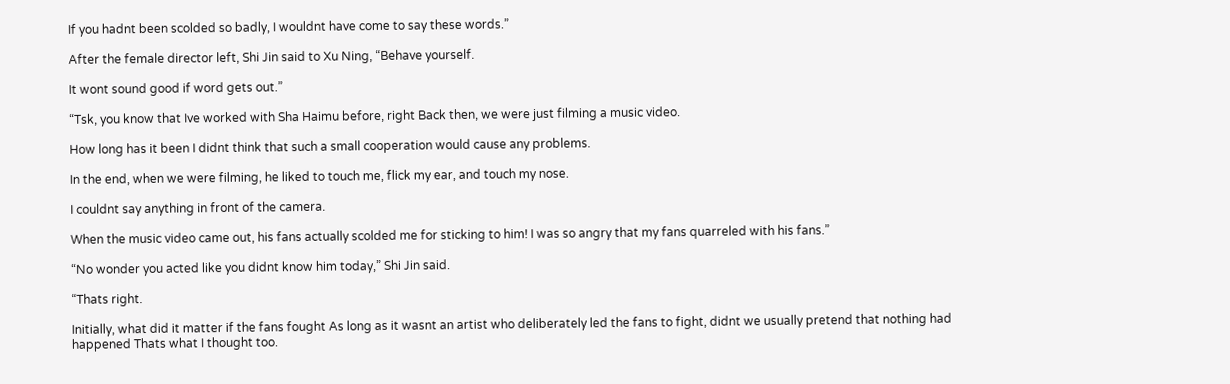If you hadnt been scolded so badly, I wouldnt have come to say these words.”

After the female director left, Shi Jin said to Xu Ning, “Behave yourself.

It wont sound good if word gets out.”

“Tsk, you know that Ive worked with Sha Haimu before, right Back then, we were just filming a music video.

How long has it been I didnt think that such a small cooperation would cause any problems.

In the end, when we were filming, he liked to touch me, flick my ear, and touch my nose.

I couldnt say anything in front of the camera.

When the music video came out, his fans actually scolded me for sticking to him! I was so angry that my fans quarreled with his fans.”

“No wonder you acted like you didnt know him today,” Shi Jin said.

“Thats right.

Initially, what did it matter if the fans fought As long as it wasnt an artist who deliberately led the fans to fight, didnt we usually pretend that nothing had happened Thats what I thought too.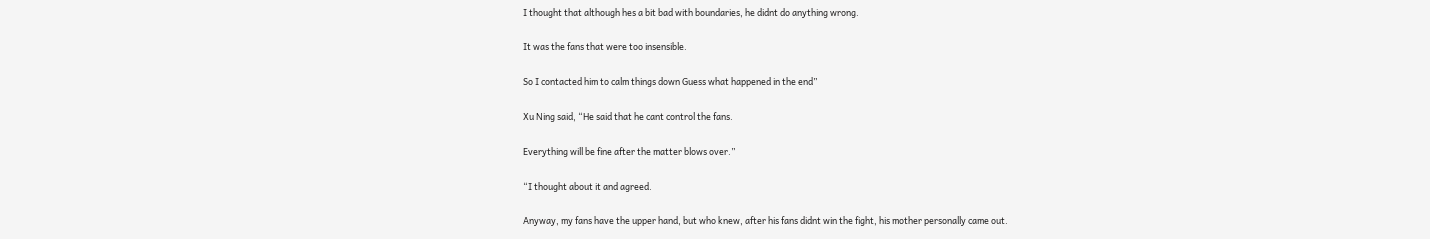I thought that although hes a bit bad with boundaries, he didnt do anything wrong.

It was the fans that were too insensible.

So I contacted him to calm things down Guess what happened in the end”

Xu Ning said, “He said that he cant control the fans.

Everything will be fine after the matter blows over.”

“I thought about it and agreed.

Anyway, my fans have the upper hand, but who knew, after his fans didnt win the fight, his mother personally came out.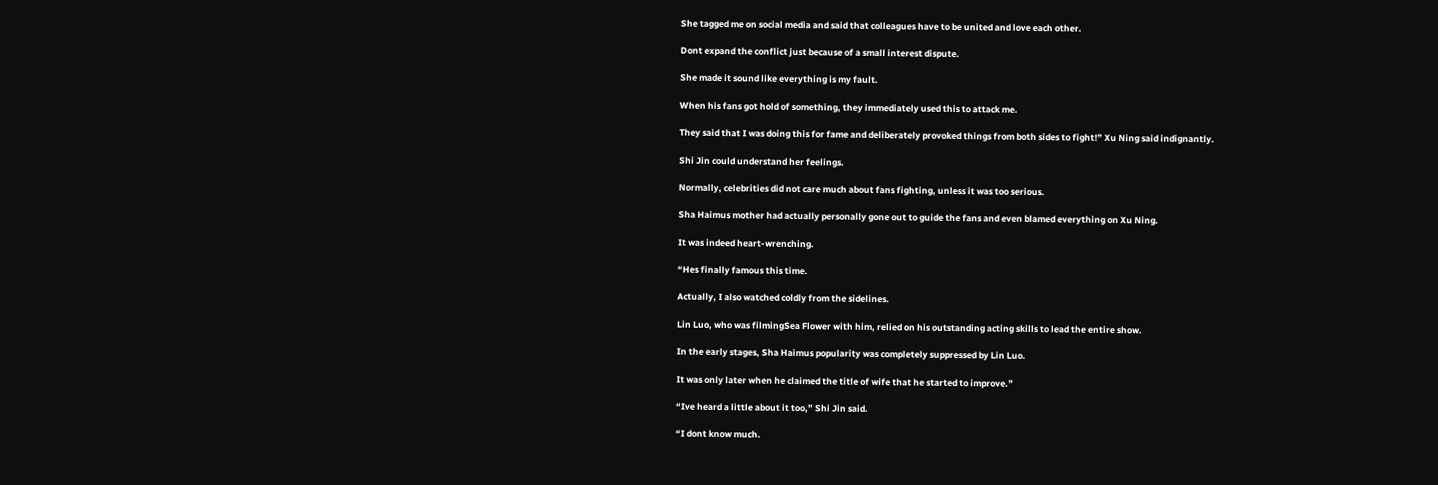She tagged me on social media and said that colleagues have to be united and love each other.

Dont expand the conflict just because of a small interest dispute.

She made it sound like everything is my fault.

When his fans got hold of something, they immediately used this to attack me.

They said that I was doing this for fame and deliberately provoked things from both sides to fight!” Xu Ning said indignantly.

Shi Jin could understand her feelings.

Normally, celebrities did not care much about fans fighting, unless it was too serious.

Sha Haimus mother had actually personally gone out to guide the fans and even blamed everything on Xu Ning.

It was indeed heart-wrenching.

“Hes finally famous this time.

Actually, I also watched coldly from the sidelines.

Lin Luo, who was filmingSea Flower with him, relied on his outstanding acting skills to lead the entire show.

In the early stages, Sha Haimus popularity was completely suppressed by Lin Luo.

It was only later when he claimed the title of wife that he started to improve.”

“Ive heard a little about it too,” Shi Jin said.

“I dont know much.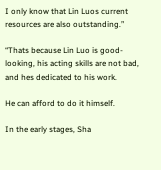I only know that Lin Luos current resources are also outstanding.”

“Thats because Lin Luo is good-looking, his acting skills are not bad, and hes dedicated to his work.

He can afford to do it himself.

In the early stages, Sha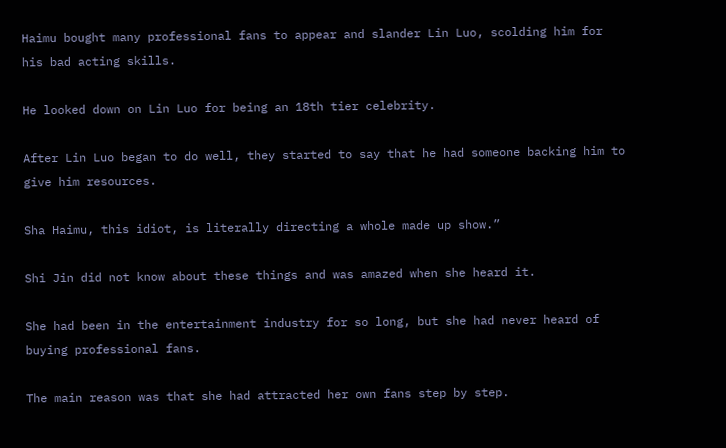Haimu bought many professional fans to appear and slander Lin Luo, scolding him for his bad acting skills.

He looked down on Lin Luo for being an 18th tier celebrity.

After Lin Luo began to do well, they started to say that he had someone backing him to give him resources.

Sha Haimu, this idiot, is literally directing a whole made up show.”

Shi Jin did not know about these things and was amazed when she heard it.

She had been in the entertainment industry for so long, but she had never heard of buying professional fans.

The main reason was that she had attracted her own fans step by step.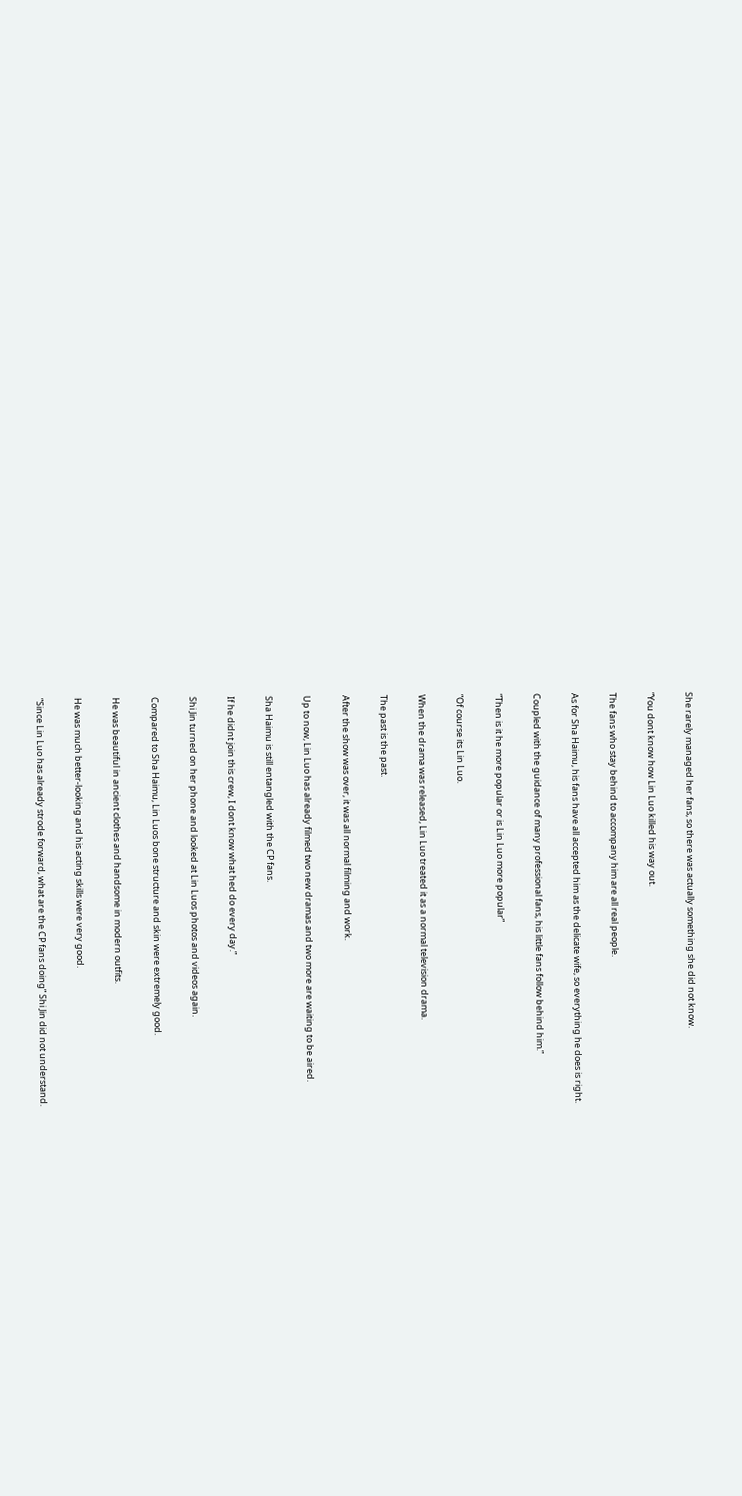She rarely managed her fans, so there was actually something she did not know.

“You dont know how Lin Luo killed his way out.

The fans who stay behind to accompany him are all real people.

As for Sha Haimu, his fans have all accepted him as the delicate wife, so everything he does is right.

Coupled with the guidance of many professional fans, his little fans follow behind him.”

“Then is it he more popular or is Lin Luo more popular”

“Of course its Lin Luo.

When the drama was released, Lin Luo treated it as a normal television drama.

The past is the past.

After the show was over, it was all normal filming and work.

Up to now, Lin Luo has already filmed two new dramas and two more are waiting to be aired.

Sha Haimu is still entangled with the CP fans.

If he didnt join this crew, I dont know what hed do every day.”

Shi Jin turned on her phone and looked at Lin Luos photos and videos again.

Compared to Sha Haimu, Lin Luos bone structure and skin were extremely good.

He was beautiful in ancient clothes and handsome in modern outfits.

He was much better-looking and his acting skills were very good.

“Since Lin Luo has already strode forward, what are the CP fans doing” Shi Jin did not understand.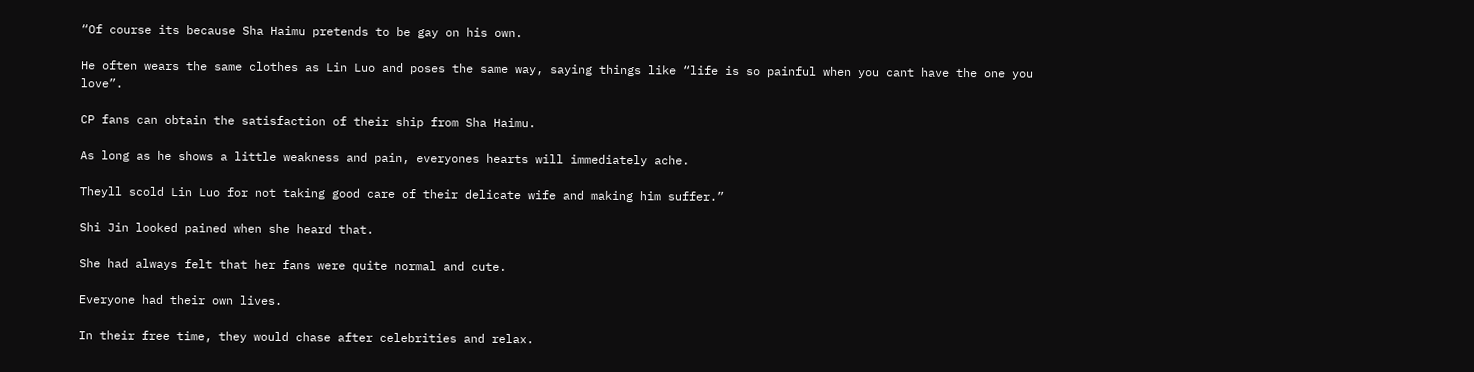“Of course its because Sha Haimu pretends to be gay on his own.

He often wears the same clothes as Lin Luo and poses the same way, saying things like “life is so painful when you cant have the one you love”.

CP fans can obtain the satisfaction of their ship from Sha Haimu.

As long as he shows a little weakness and pain, everyones hearts will immediately ache.

Theyll scold Lin Luo for not taking good care of their delicate wife and making him suffer.”

Shi Jin looked pained when she heard that.

She had always felt that her fans were quite normal and cute.

Everyone had their own lives.

In their free time, they would chase after celebrities and relax.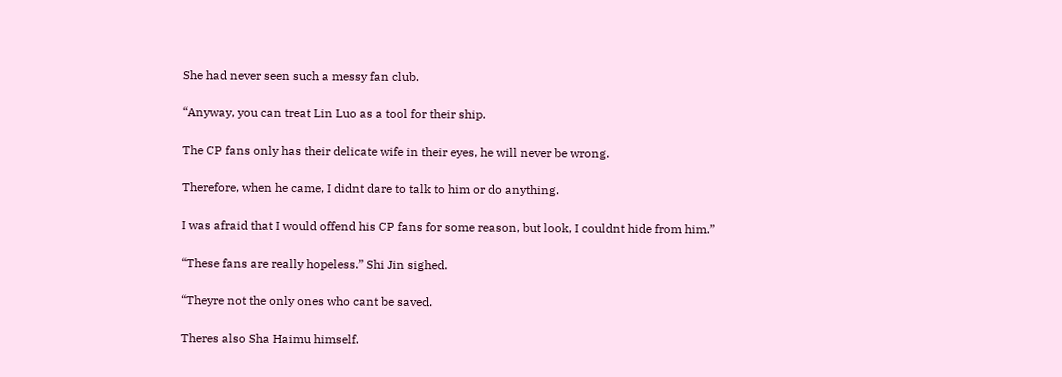She had never seen such a messy fan club.

“Anyway, you can treat Lin Luo as a tool for their ship.

The CP fans only has their delicate wife in their eyes, he will never be wrong.

Therefore, when he came, I didnt dare to talk to him or do anything.

I was afraid that I would offend his CP fans for some reason, but look, I couldnt hide from him.”

“These fans are really hopeless.” Shi Jin sighed.

“Theyre not the only ones who cant be saved.

Theres also Sha Haimu himself.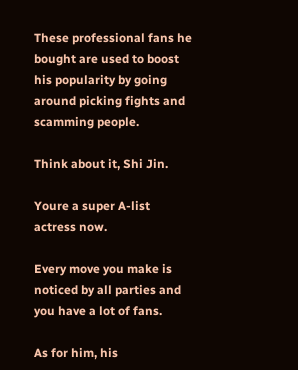These professional fans he bought are used to boost his popularity by going around picking fights and scamming people.

Think about it, Shi Jin.

Youre a super A-list actress now.

Every move you make is noticed by all parties and you have a lot of fans.

As for him, his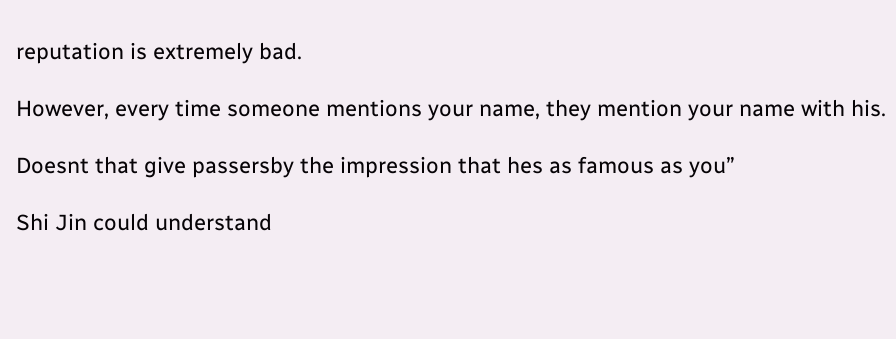reputation is extremely bad.

However, every time someone mentions your name, they mention your name with his.

Doesnt that give passersby the impression that hes as famous as you”

Shi Jin could understand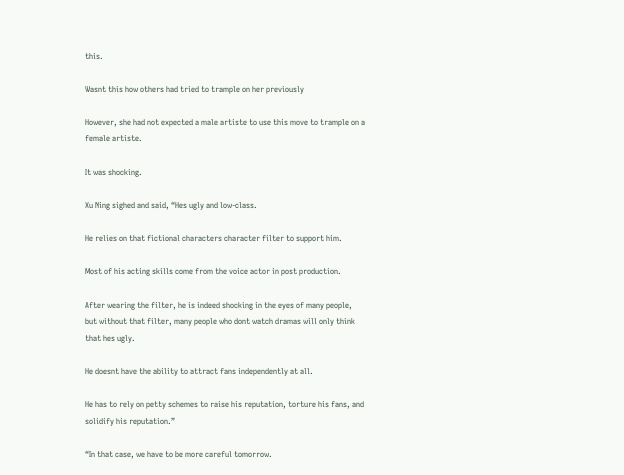this.

Wasnt this how others had tried to trample on her previously

However, she had not expected a male artiste to use this move to trample on a female artiste.

It was shocking.

Xu Ning sighed and said, “Hes ugly and low-class.

He relies on that fictional characters character filter to support him.

Most of his acting skills come from the voice actor in post production.

After wearing the filter, he is indeed shocking in the eyes of many people, but without that filter, many people who dont watch dramas will only think that hes ugly.

He doesnt have the ability to attract fans independently at all.

He has to rely on petty schemes to raise his reputation, torture his fans, and solidify his reputation.”

“In that case, we have to be more careful tomorrow.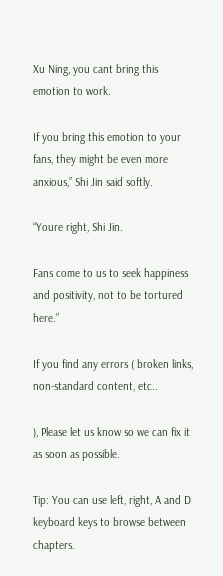Xu Ning, you cant bring this emotion to work.

If you bring this emotion to your fans, they might be even more anxious,” Shi Jin said softly.

“Youre right, Shi Jin.

Fans come to us to seek happiness and positivity, not to be tortured here.”

If you find any errors ( broken links, non-standard content, etc..

), Please let us know so we can fix it as soon as possible.

Tip: You can use left, right, A and D keyboard keys to browse between chapters.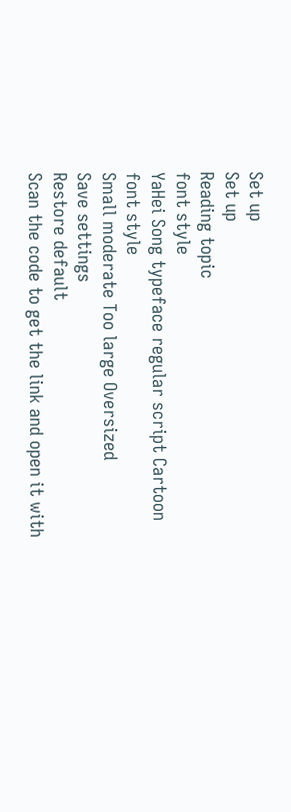Set up
Set up
Reading topic
font style
YaHei Song typeface regular script Cartoon
font style
Small moderate Too large Oversized
Save settings
Restore default
Scan the code to get the link and open it with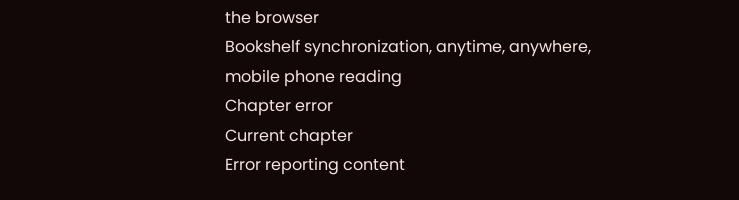the browser
Bookshelf synchronization, anytime, anywhere, mobile phone reading
Chapter error
Current chapter
Error reporting content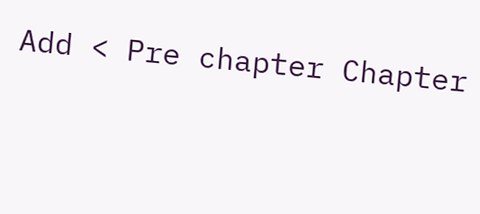Add < Pre chapter Chapter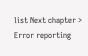list Next chapter > Error reporting